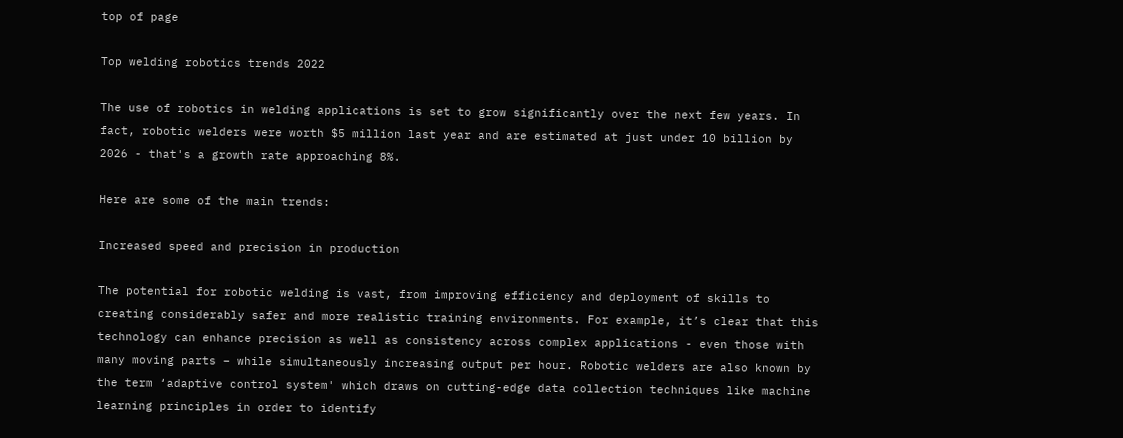top of page

Top welding robotics trends 2022

The use of robotics in welding applications is set to grow significantly over the next few years. In fact, robotic welders were worth $5 million last year and are estimated at just under 10 billion by 2026 - that's a growth rate approaching 8%.

Here are some of the main trends:

Increased speed and precision in production

The potential for robotic welding is vast, from improving efficiency and deployment of skills to creating considerably safer and more realistic training environments. For example, it’s clear that this technology can enhance precision as well as consistency across complex applications - even those with many moving parts – while simultaneously increasing output per hour. Robotic welders are also known by the term ‘adaptive control system' which draws on cutting-edge data collection techniques like machine learning principles in order to identify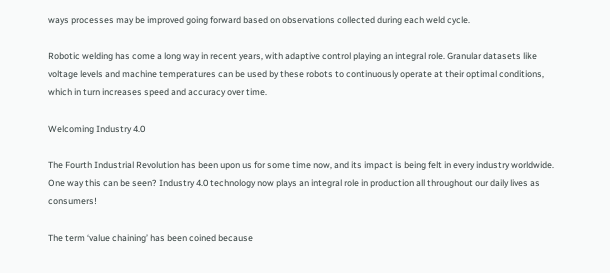ways processes may be improved going forward based on observations collected during each weld cycle.

Robotic welding has come a long way in recent years, with adaptive control playing an integral role. Granular datasets like voltage levels and machine temperatures can be used by these robots to continuously operate at their optimal conditions, which in turn increases speed and accuracy over time.

Welcoming Industry 4.0

The Fourth Industrial Revolution has been upon us for some time now, and its impact is being felt in every industry worldwide. One way this can be seen? Industry 4.0 technology now plays an integral role in production all throughout our daily lives as consumers!

The term ‘value chaining’ has been coined because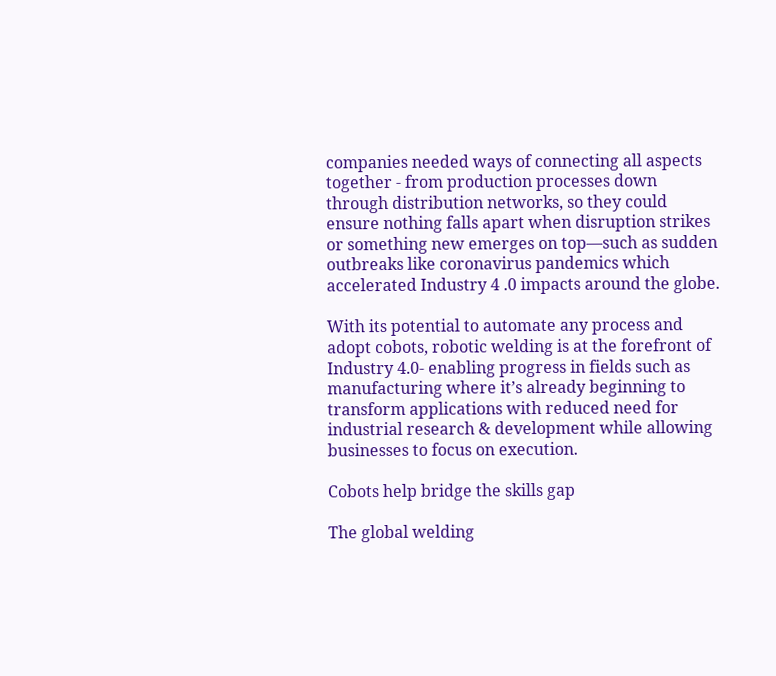companies needed ways of connecting all aspects together - from production processes down through distribution networks, so they could ensure nothing falls apart when disruption strikes or something new emerges on top—such as sudden outbreaks like coronavirus pandemics which accelerated Industry 4 .0 impacts around the globe.

With its potential to automate any process and adopt cobots, robotic welding is at the forefront of Industry 4.0- enabling progress in fields such as manufacturing where it’s already beginning to transform applications with reduced need for industrial research & development while allowing businesses to focus on execution.

Cobots help bridge the skills gap

The global welding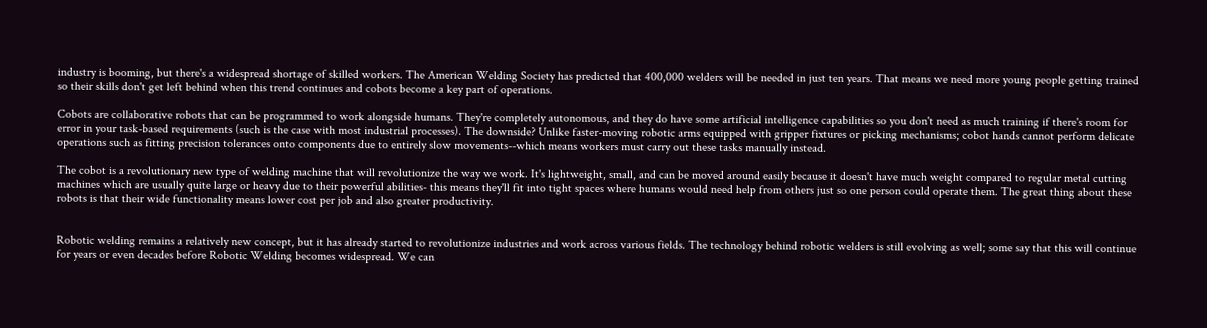industry is booming, but there's a widespread shortage of skilled workers. The American Welding Society has predicted that 400,000 welders will be needed in just ten years. That means we need more young people getting trained so their skills don't get left behind when this trend continues and cobots become a key part of operations.

Cobots are collaborative robots that can be programmed to work alongside humans. They're completely autonomous, and they do have some artificial intelligence capabilities so you don't need as much training if there's room for error in your task-based requirements (such is the case with most industrial processes). The downside? Unlike faster-moving robotic arms equipped with gripper fixtures or picking mechanisms; cobot hands cannot perform delicate operations such as fitting precision tolerances onto components due to entirely slow movements--which means workers must carry out these tasks manually instead.

The cobot is a revolutionary new type of welding machine that will revolutionize the way we work. It's lightweight, small, and can be moved around easily because it doesn't have much weight compared to regular metal cutting machines which are usually quite large or heavy due to their powerful abilities- this means they'll fit into tight spaces where humans would need help from others just so one person could operate them. The great thing about these robots is that their wide functionality means lower cost per job and also greater productivity.


Robotic welding remains a relatively new concept, but it has already started to revolutionize industries and work across various fields. The technology behind robotic welders is still evolving as well; some say that this will continue for years or even decades before Robotic Welding becomes widespread. We can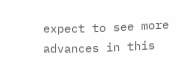expect to see more advances in this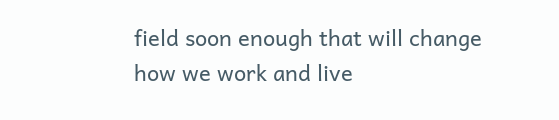field soon enough that will change how we work and live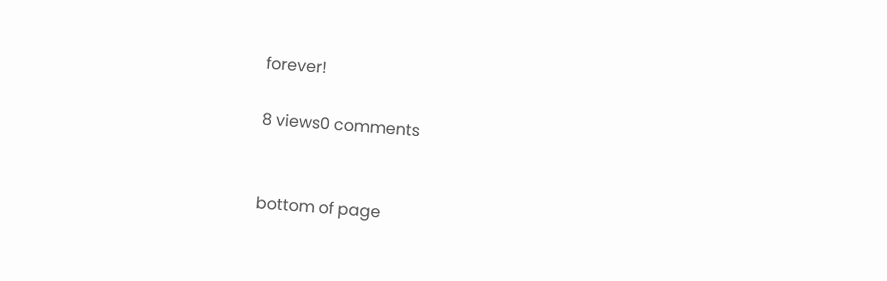forever!

8 views0 comments


bottom of page